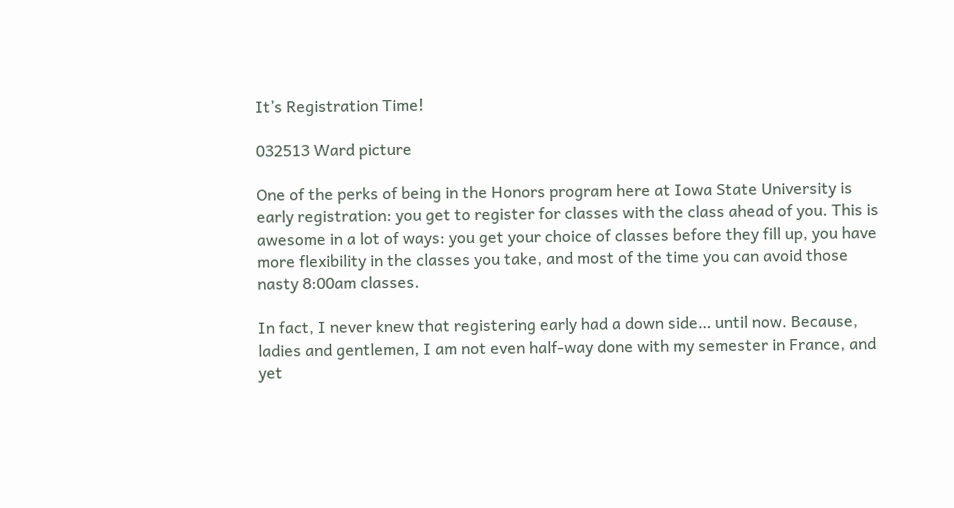It’s Registration Time!

032513 Ward picture

One of the perks of being in the Honors program here at Iowa State University is early registration: you get to register for classes with the class ahead of you. This is awesome in a lot of ways: you get your choice of classes before they fill up, you have more flexibility in the classes you take, and most of the time you can avoid those nasty 8:00am classes.

In fact, I never knew that registering early had a down side… until now. Because, ladies and gentlemen, I am not even half-way done with my semester in France, and yet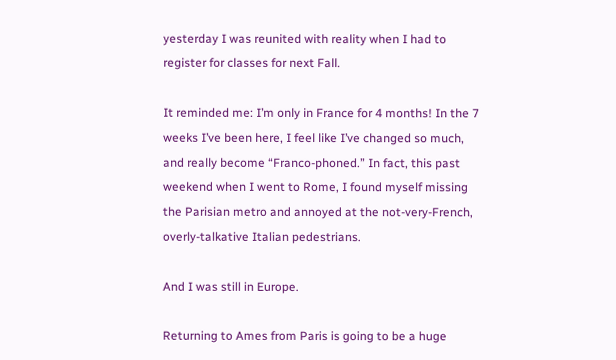yesterday I was reunited with reality when I had to register for classes for next Fall.

It reminded me: I’m only in France for 4 months! In the 7 weeks I’ve been here, I feel like I’ve changed so much, and really become “Franco-phoned.” In fact, this past weekend when I went to Rome, I found myself missing the Parisian metro and annoyed at the not-very-French, overly-talkative Italian pedestrians.

And I was still in Europe.

Returning to Ames from Paris is going to be a huge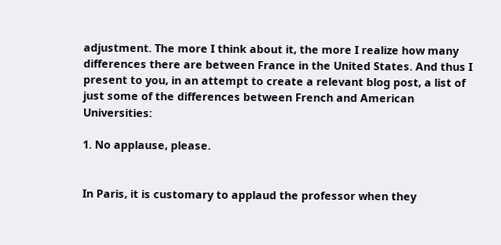adjustment. The more I think about it, the more I realize how many differences there are between France in the United States. And thus I present to you, in an attempt to create a relevant blog post, a list of just some of the differences between French and American Universities:

1. No applause, please.


In Paris, it is customary to applaud the professor when they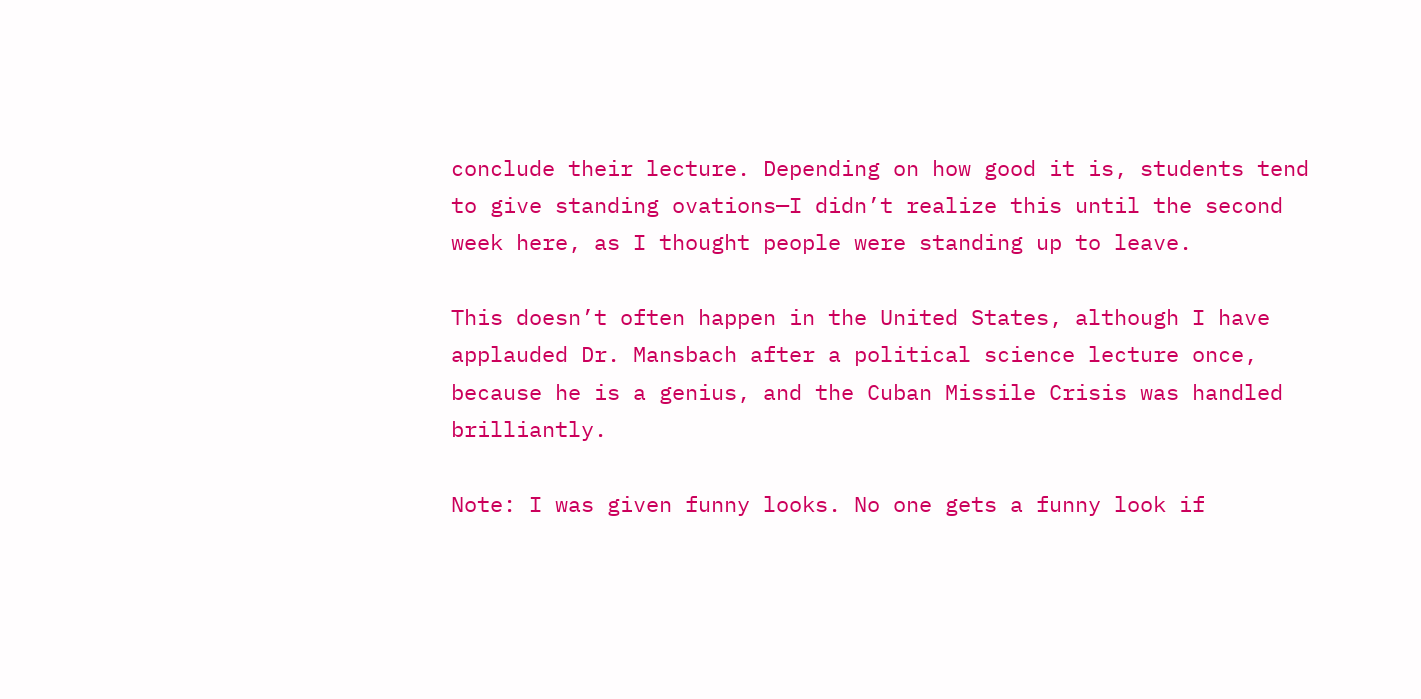conclude their lecture. Depending on how good it is, students tend to give standing ovations—I didn’t realize this until the second week here, as I thought people were standing up to leave.

This doesn’t often happen in the United States, although I have applauded Dr. Mansbach after a political science lecture once, because he is a genius, and the Cuban Missile Crisis was handled brilliantly.

Note: I was given funny looks. No one gets a funny look if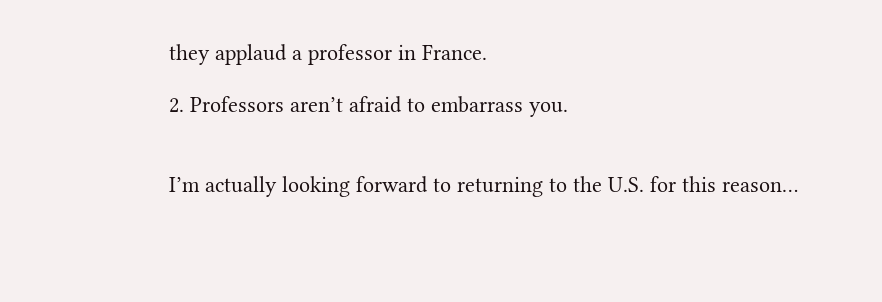they applaud a professor in France.

2. Professors aren’t afraid to embarrass you.


I’m actually looking forward to returning to the U.S. for this reason…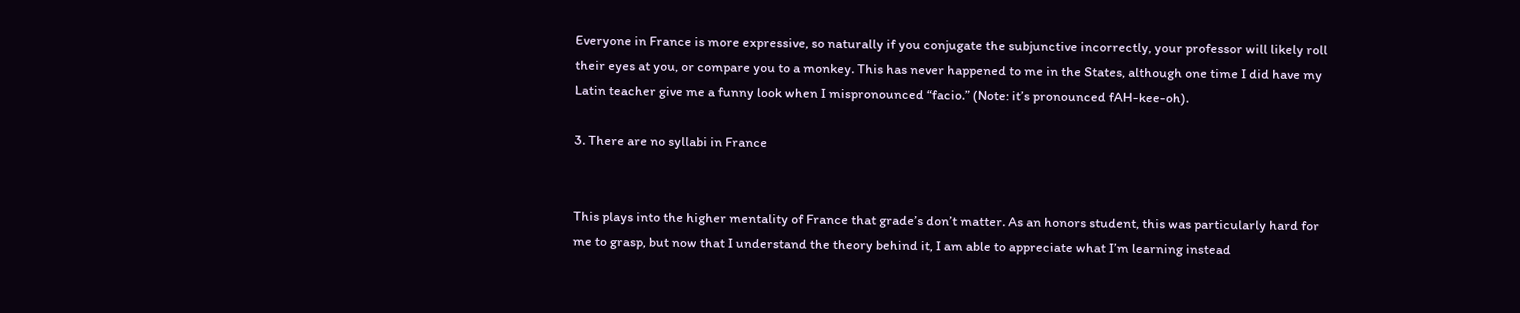Everyone in France is more expressive, so naturally if you conjugate the subjunctive incorrectly, your professor will likely roll their eyes at you, or compare you to a monkey. This has never happened to me in the States, although one time I did have my Latin teacher give me a funny look when I mispronounced “facio.” (Note: it’s pronounced fAH-kee-oh).

3. There are no syllabi in France


This plays into the higher mentality of France that grade’s don’t matter. As an honors student, this was particularly hard for me to grasp, but now that I understand the theory behind it, I am able to appreciate what I’m learning instead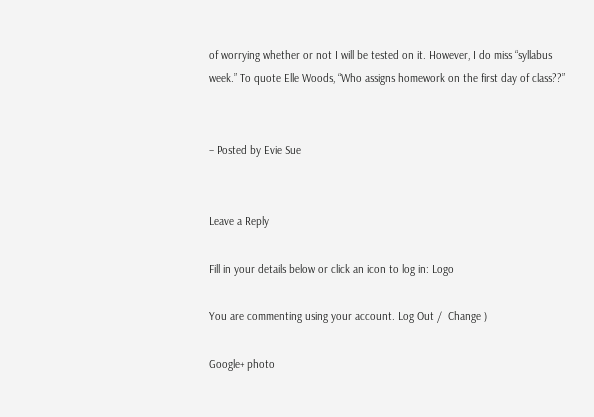of worrying whether or not I will be tested on it. However, I do miss “syllabus week.” To quote Elle Woods, “Who assigns homework on the first day of class??”


– Posted by Evie Sue


Leave a Reply

Fill in your details below or click an icon to log in: Logo

You are commenting using your account. Log Out /  Change )

Google+ photo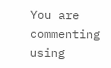You are commenting using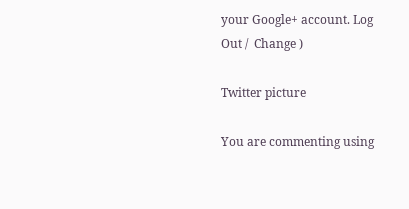your Google+ account. Log Out /  Change )

Twitter picture

You are commenting using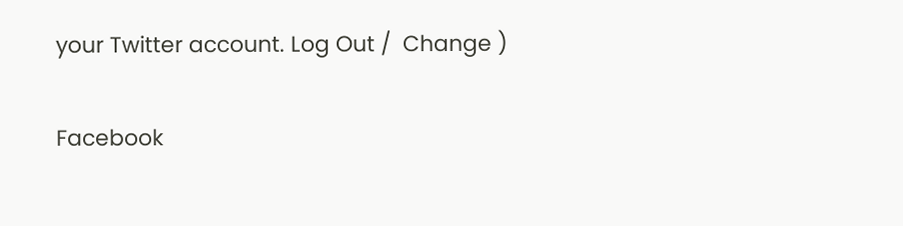your Twitter account. Log Out /  Change )

Facebook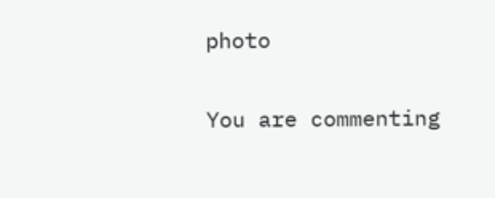photo

You are commenting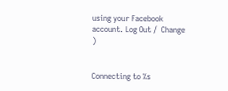using your Facebook account. Log Out /  Change )


Connecting to %s